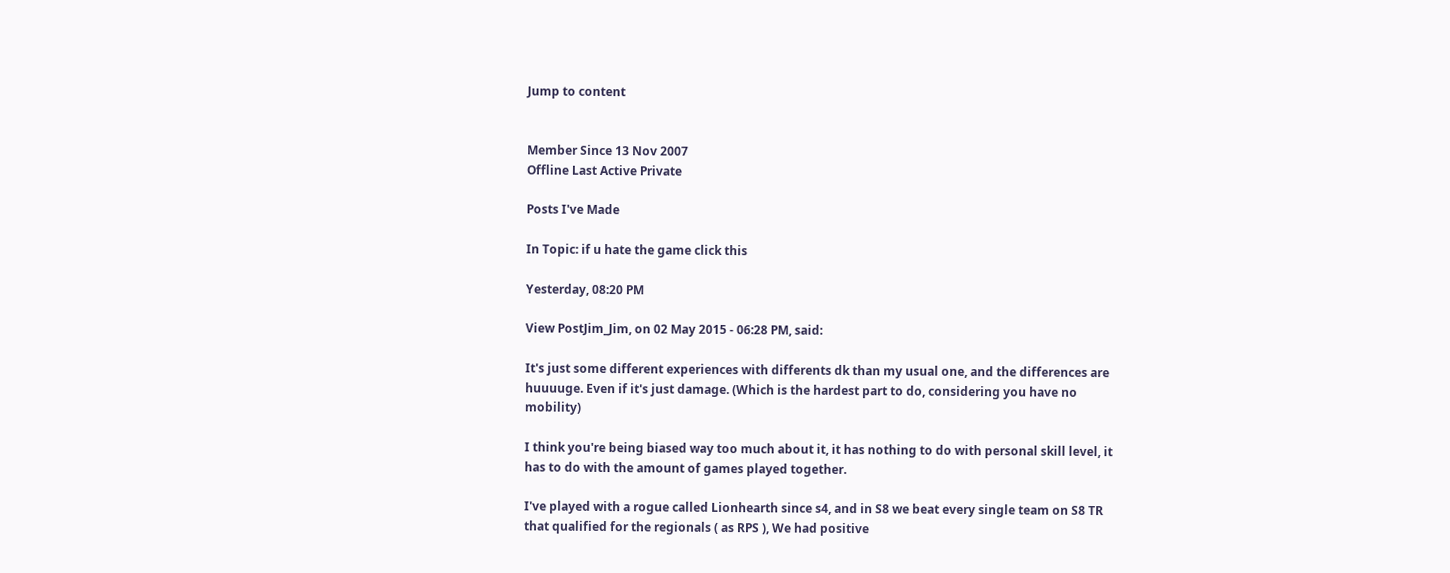Jump to content


Member Since 13 Nov 2007
Offline Last Active Private

Posts I've Made

In Topic: if u hate the game click this

Yesterday, 08:20 PM

View PostJim_Jim, on 02 May 2015 - 06:28 PM, said:

It's just some different experiences with differents dk than my usual one, and the differences are huuuuge. Even if it's just damage. (Which is the hardest part to do, considering you have no mobility)

I think you're being biased way too much about it, it has nothing to do with personal skill level, it has to do with the amount of games played together.

I've played with a rogue called Lionhearth since s4, and in S8 we beat every single team on S8 TR that qualified for the regionals ( as RPS ), We had positive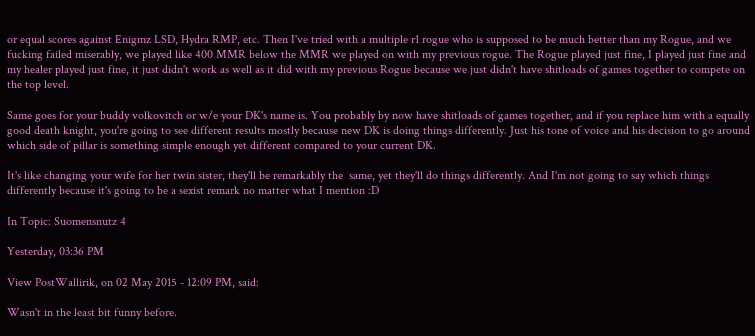or equal scores against Enigmz LSD, Hydra RMP, etc. Then I've tried with a multiple r1 rogue who is supposed to be much better than my Rogue, and we fucking failed miserably, we played like 400 MMR below the MMR we played on with my previous rogue. The Rogue played just fine, I played just fine and my healer played just fine, it just didn't work as well as it did with my previous Rogue because we just didn't have shitloads of games together to compete on the top level.

Same goes for your buddy volkovitch or w/e your DK's name is. You probably by now have shitloads of games together, and if you replace him with a equally good death knight, you're going to see different results mostly because new DK is doing things differently. Just his tone of voice and his decision to go around which side of pillar is something simple enough yet different compared to your current DK.

It's like changing your wife for her twin sister, they'll be remarkably the  same, yet they'll do things differently. And I'm not going to say which things differently because it's going to be a sexist remark no matter what I mention :D

In Topic: Suomensnutz 4

Yesterday, 03:36 PM

View PostWallirik, on 02 May 2015 - 12:09 PM, said:

Wasn't in the least bit funny before.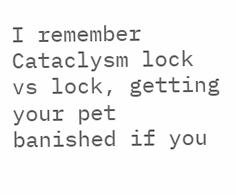I remember Cataclysm lock vs lock, getting your pet banished if you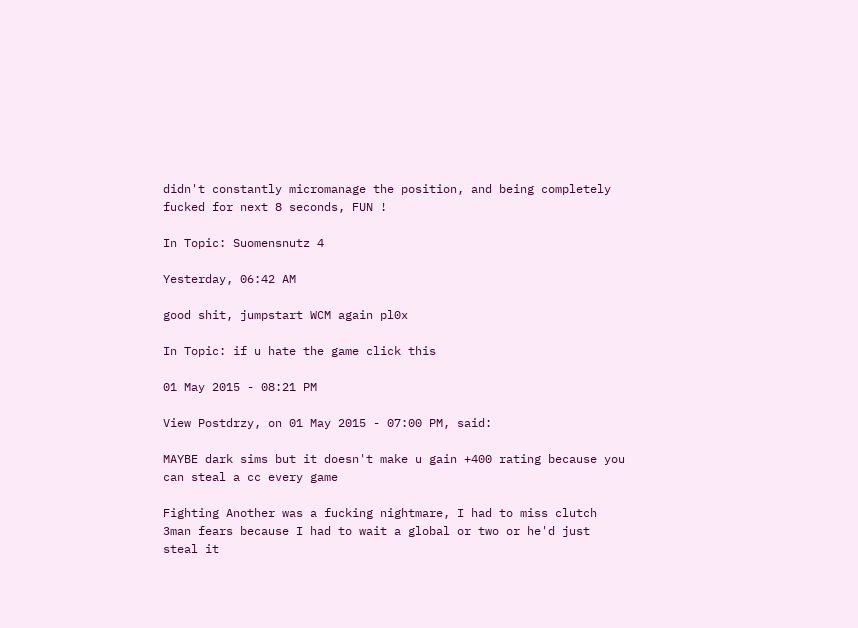didn't constantly micromanage the position, and being completely fucked for next 8 seconds, FUN !

In Topic: Suomensnutz 4

Yesterday, 06:42 AM

good shit, jumpstart WCM again pl0x

In Topic: if u hate the game click this

01 May 2015 - 08:21 PM

View Postdrzy, on 01 May 2015 - 07:00 PM, said:

MAYBE dark sims but it doesn't make u gain +400 rating because you can steal a cc every game

Fighting Another was a fucking nightmare, I had to miss clutch 3man fears because I had to wait a global or two or he'd just steal it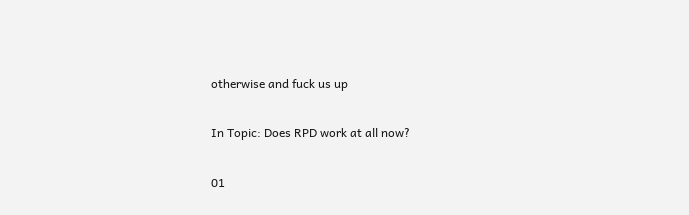otherwise and fuck us up

In Topic: Does RPD work at all now?

01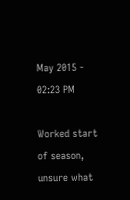May 2015 - 02:23 PM

Worked start of season, unsure what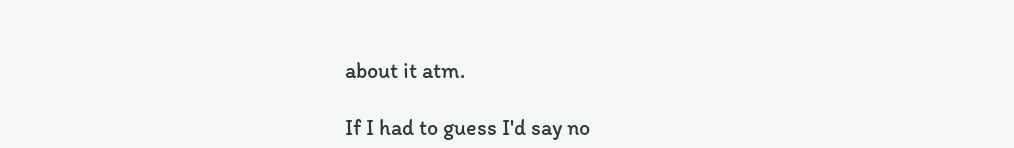about it atm.

If I had to guess I'd say no